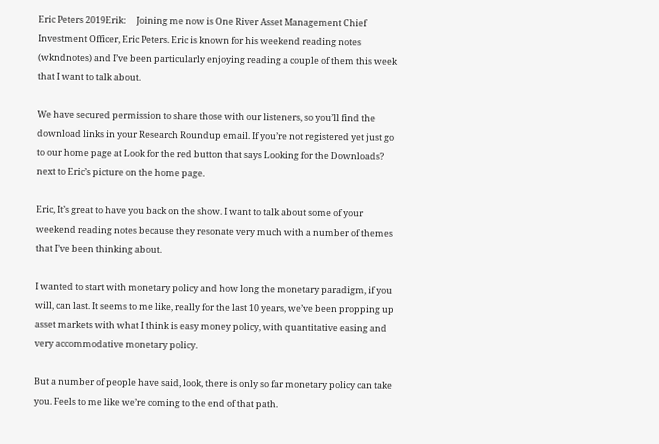Eric Peters 2019Erik:     Joining me now is One River Asset Management Chief Investment Officer, Eric Peters. Eric is known for his weekend reading notes (wkndnotes) and I’ve been particularly enjoying reading a couple of them this week that I want to talk about.

We have secured permission to share those with our listeners, so you’ll find the download links in your Research Roundup email. If you’re not registered yet just go to our home page at Look for the red button that says Looking for the Downloads? next to Eric’s picture on the home page.

Eric, It’s great to have you back on the show. I want to talk about some of your weekend reading notes because they resonate very much with a number of themes that I’ve been thinking about.

I wanted to start with monetary policy and how long the monetary paradigm, if you will, can last. It seems to me like, really for the last 10 years, we’ve been propping up asset markets with what I think is easy money policy, with quantitative easing and very accommodative monetary policy.

But a number of people have said, look, there is only so far monetary policy can take you. Feels to me like we’re coming to the end of that path.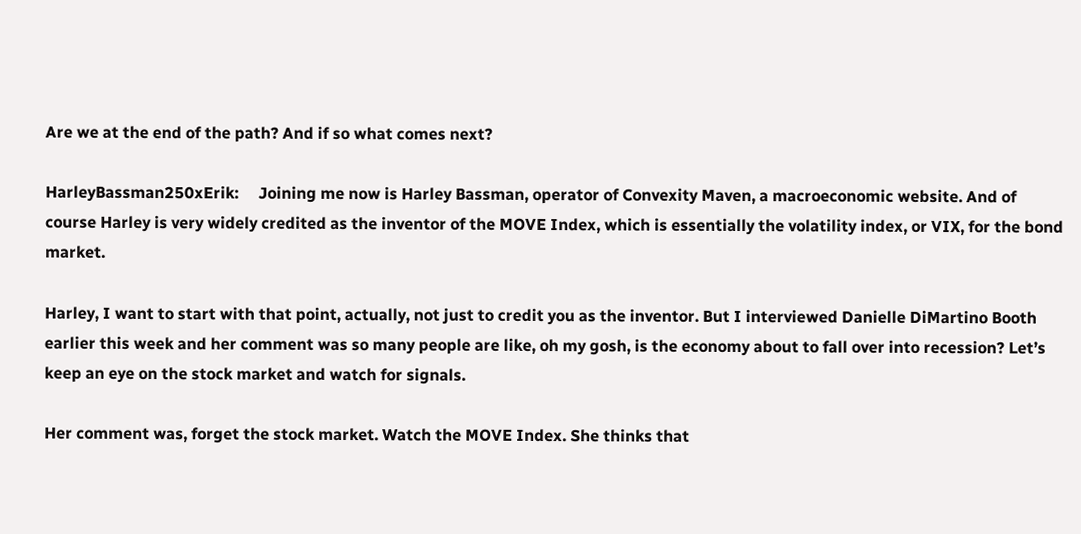Are we at the end of the path? And if so what comes next?

HarleyBassman250xErik:     Joining me now is Harley Bassman, operator of Convexity Maven, a macroeconomic website. And of course Harley is very widely credited as the inventor of the MOVE Index, which is essentially the volatility index, or VIX, for the bond market.

Harley, I want to start with that point, actually, not just to credit you as the inventor. But I interviewed Danielle DiMartino Booth earlier this week and her comment was so many people are like, oh my gosh, is the economy about to fall over into recession? Let’s keep an eye on the stock market and watch for signals.

Her comment was, forget the stock market. Watch the MOVE Index. She thinks that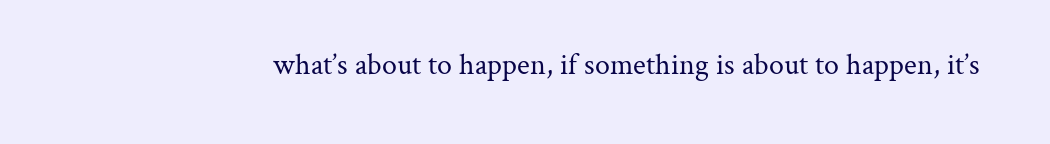what’s about to happen, if something is about to happen, it’s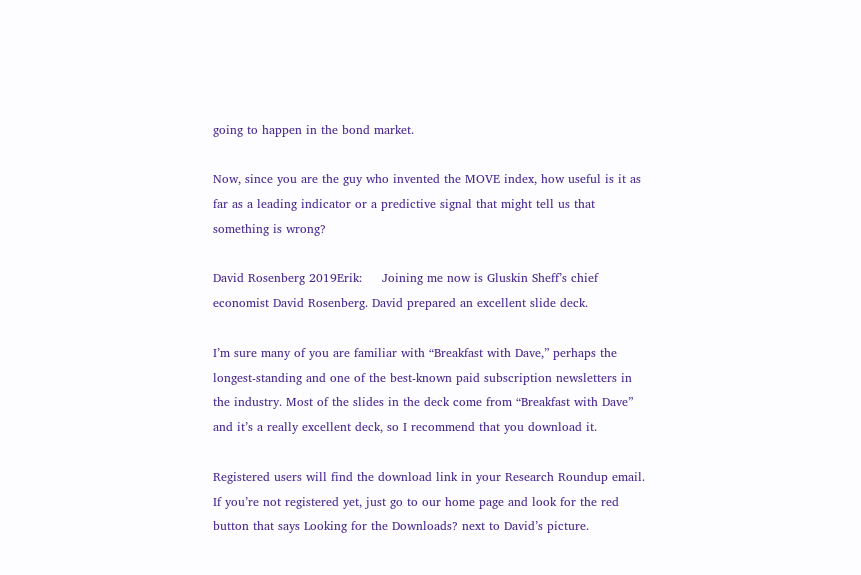going to happen in the bond market.

Now, since you are the guy who invented the MOVE index, how useful is it as far as a leading indicator or a predictive signal that might tell us that something is wrong?

David Rosenberg 2019Erik:     Joining me now is Gluskin Sheff’s chief economist David Rosenberg. David prepared an excellent slide deck.

I’m sure many of you are familiar with “Breakfast with Dave,” perhaps the longest-standing and one of the best-known paid subscription newsletters in the industry. Most of the slides in the deck come from “Breakfast with Dave” and it’s a really excellent deck, so I recommend that you download it.

Registered users will find the download link in your Research Roundup email. If you’re not registered yet, just go to our home page and look for the red button that says Looking for the Downloads? next to David’s picture.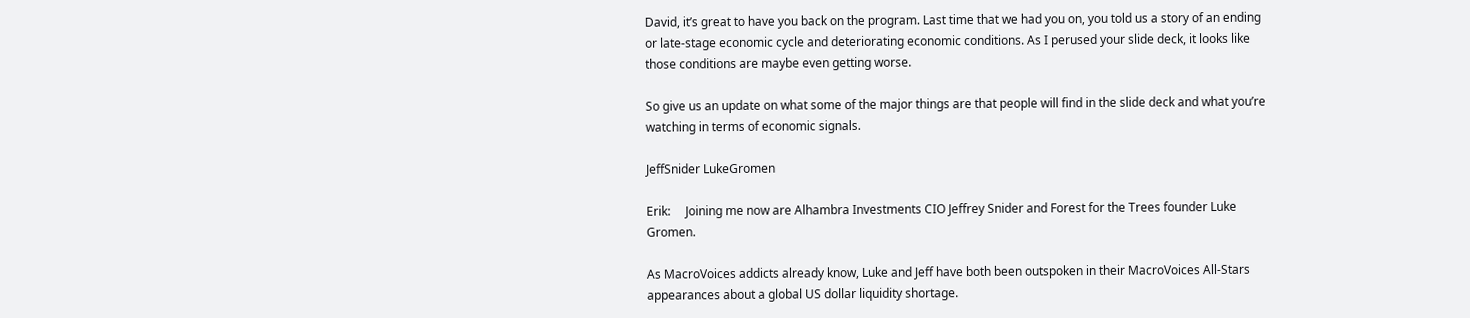David, it’s great to have you back on the program. Last time that we had you on, you told us a story of an ending or late-stage economic cycle and deteriorating economic conditions. As I perused your slide deck, it looks like those conditions are maybe even getting worse.

So give us an update on what some of the major things are that people will find in the slide deck and what you’re watching in terms of economic signals.

JeffSnider LukeGromen

Erik:     Joining me now are Alhambra Investments CIO Jeffrey Snider and Forest for the Trees founder Luke Gromen.

As MacroVoices addicts already know, Luke and Jeff have both been outspoken in their MacroVoices All-Stars appearances about a global US dollar liquidity shortage.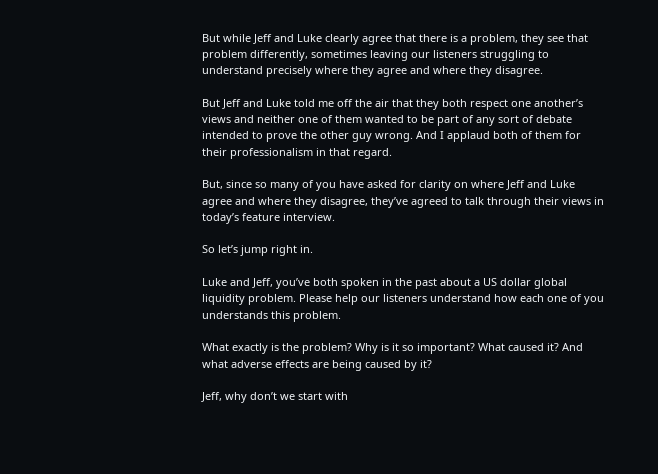But while Jeff and Luke clearly agree that there is a problem, they see that problem differently, sometimes leaving our listeners struggling to understand precisely where they agree and where they disagree.

But Jeff and Luke told me off the air that they both respect one another’s views and neither one of them wanted to be part of any sort of debate intended to prove the other guy wrong. And I applaud both of them for their professionalism in that regard.

But, since so many of you have asked for clarity on where Jeff and Luke agree and where they disagree, they’ve agreed to talk through their views in today’s feature interview.

So let’s jump right in.

Luke and Jeff, you’ve both spoken in the past about a US dollar global liquidity problem. Please help our listeners understand how each one of you understands this problem.

What exactly is the problem? Why is it so important? What caused it? And what adverse effects are being caused by it?

Jeff, why don’t we start with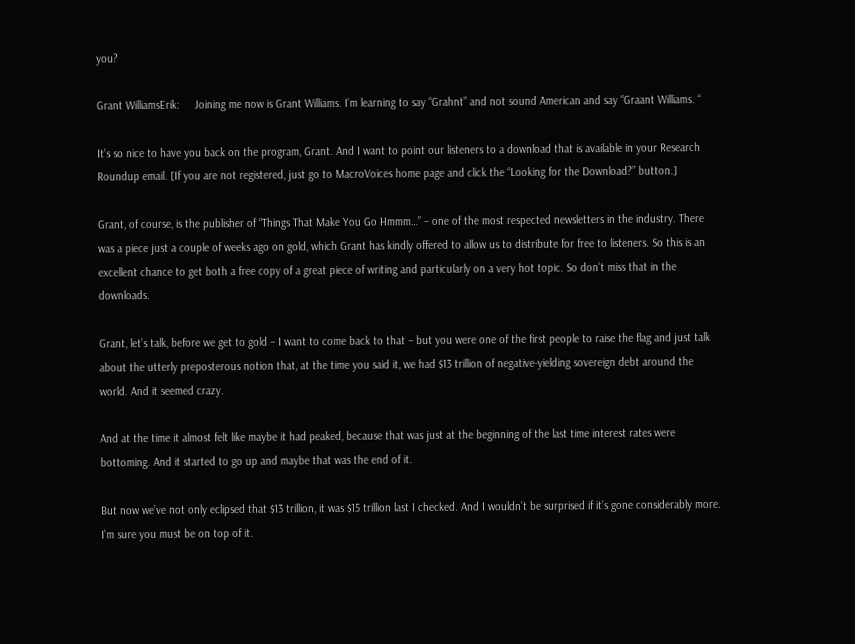you?

Grant WilliamsErik:     Joining me now is Grant Williams. I’m learning to say “Grahnt” and not sound American and say “Graant Williams. “

It’s so nice to have you back on the program, Grant. And I want to point our listeners to a download that is available in your Research Roundup email. [If you are not registered, just go to MacroVoices home page and click the “Looking for the Download?” button.]

Grant, of course, is the publisher of “Things That Make You Go Hmmm…” – one of the most respected newsletters in the industry. There was a piece just a couple of weeks ago on gold, which Grant has kindly offered to allow us to distribute for free to listeners. So this is an excellent chance to get both a free copy of a great piece of writing and particularly on a very hot topic. So don’t miss that in the downloads.

Grant, let’s talk, before we get to gold – I want to come back to that – but you were one of the first people to raise the flag and just talk about the utterly preposterous notion that, at the time you said it, we had $13 trillion of negative-yielding sovereign debt around the world. And it seemed crazy.

And at the time it almost felt like maybe it had peaked, because that was just at the beginning of the last time interest rates were bottoming. And it started to go up and maybe that was the end of it.

But now we’ve not only eclipsed that $13 trillion, it was $15 trillion last I checked. And I wouldn’t be surprised if it’s gone considerably more. I’m sure you must be on top of it.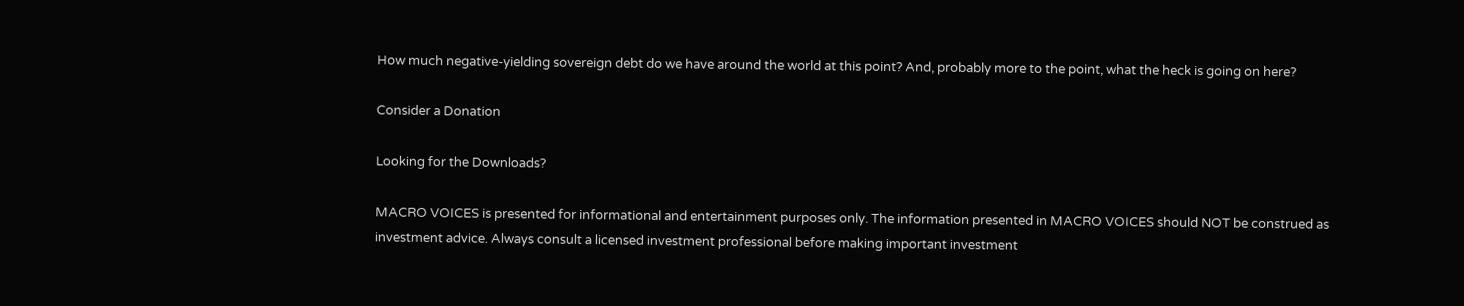How much negative-yielding sovereign debt do we have around the world at this point? And, probably more to the point, what the heck is going on here?

Consider a Donation

Looking for the Downloads?

MACRO VOICES is presented for informational and entertainment purposes only. The information presented in MACRO VOICES should NOT be construed as investment advice. Always consult a licensed investment professional before making important investment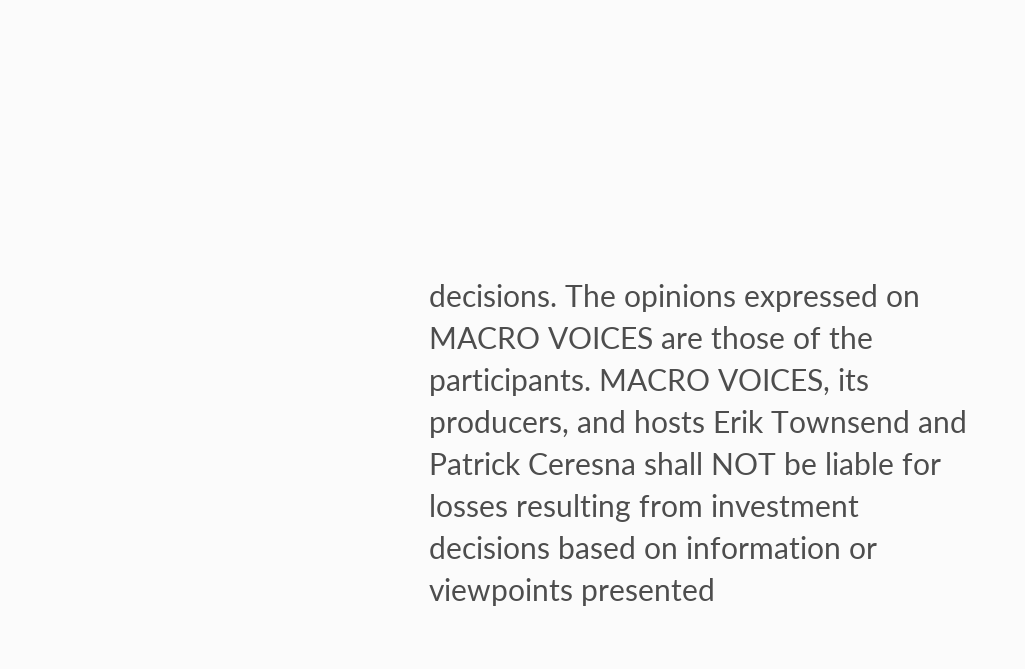decisions. The opinions expressed on MACRO VOICES are those of the participants. MACRO VOICES, its producers, and hosts Erik Townsend and Patrick Ceresna shall NOT be liable for losses resulting from investment decisions based on information or viewpoints presented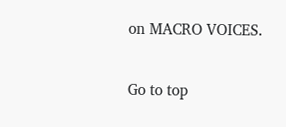on MACRO VOICES.

Go to top